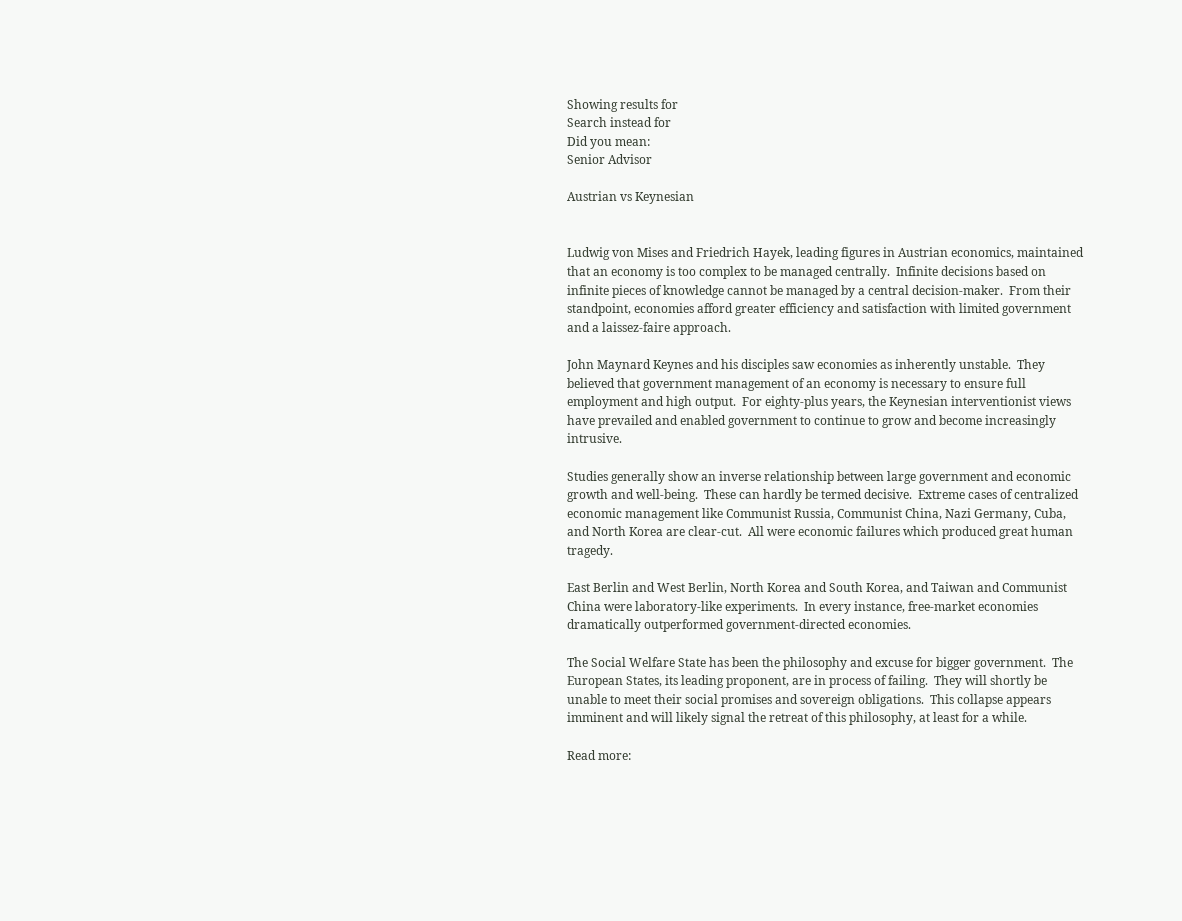Showing results for
Search instead for
Did you mean:
Senior Advisor

Austrian vs Keynesian


Ludwig von Mises and Friedrich Hayek, leading figures in Austrian economics, maintained that an economy is too complex to be managed centrally.  Infinite decisions based on infinite pieces of knowledge cannot be managed by a central decision-maker.  From their standpoint, economies afford greater efficiency and satisfaction with limited government and a laissez-faire approach.

John Maynard Keynes and his disciples saw economies as inherently unstable.  They believed that government management of an economy is necessary to ensure full employment and high output.  For eighty-plus years, the Keynesian interventionist views have prevailed and enabled government to continue to grow and become increasingly intrusive.

Studies generally show an inverse relationship between large government and economic growth and well-being.  These can hardly be termed decisive.  Extreme cases of centralized economic management like Communist Russia, Communist China, Nazi Germany, Cuba, and North Korea are clear-cut.  All were economic failures which produced great human tragedy.

East Berlin and West Berlin, North Korea and South Korea, and Taiwan and Communist China were laboratory-like experiments.  In every instance, free-market economies dramatically outperformed government-directed economies.

The Social Welfare State has been the philosophy and excuse for bigger government.  The European States, its leading proponent, are in process of failing.  They will shortly be unable to meet their social promises and sovereign obligations.  This collapse appears imminent and will likely signal the retreat of this philosophy, at least for a while.

Read more: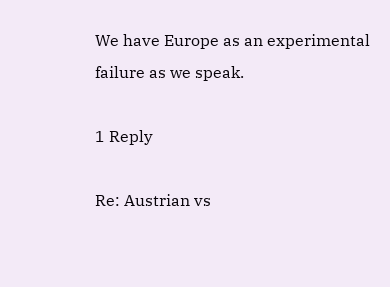We have Europe as an experimental failure as we speak.

1 Reply

Re: Austrian vs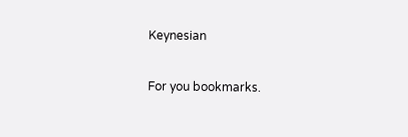Keynesian

For you bookmarks.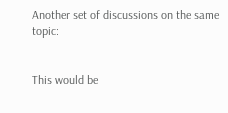Another set of discussions on the same topic:


This would be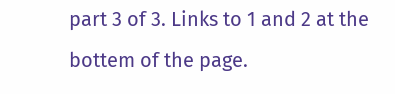part 3 of 3. Links to 1 and 2 at the bottem of the page.